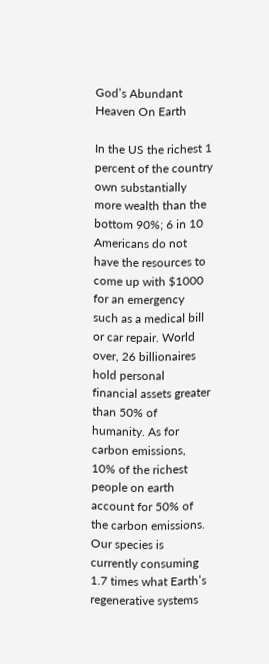God’s Abundant Heaven On Earth

In the US the richest 1 percent of the country own substantially more wealth than the bottom 90%; 6 in 10 Americans do not have the resources to come up with $1000 for an emergency such as a medical bill or car repair. World over, 26 billionaires hold personal financial assets greater than 50% of humanity. As for carbon emissions, 10% of the richest people on earth account for 50% of the carbon emissions. Our species is currently consuming 1.7 times what Earth’s regenerative systems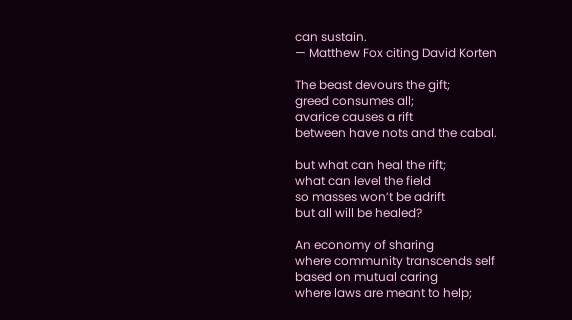can sustain.
— Matthew Fox citing David Korten

The beast devours the gift;
greed consumes all;
avarice causes a rift
between have nots and the cabal.

but what can heal the rift;
what can level the field
so masses won’t be adrift
but all will be healed?

An economy of sharing
where community transcends self
based on mutual caring
where laws are meant to help;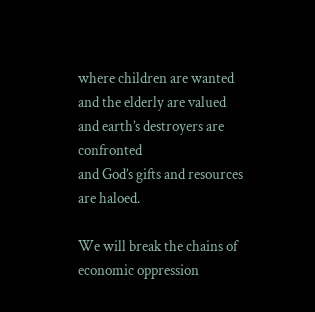where children are wanted
and the elderly are valued
and earth’s destroyers are confronted
and God’s gifts and resources are haloed.

We will break the chains of economic oppression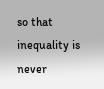so that inequality is never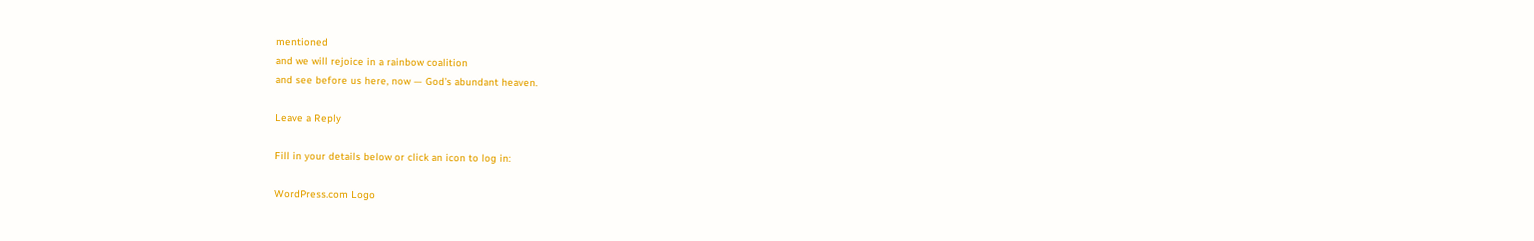mentioned
and we will rejoice in a rainbow coalition
and see before us here, now — God’s abundant heaven.

Leave a Reply

Fill in your details below or click an icon to log in:

WordPress.com Logo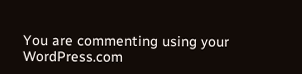You are commenting using your WordPress.com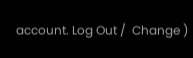account. Log Out /  Change )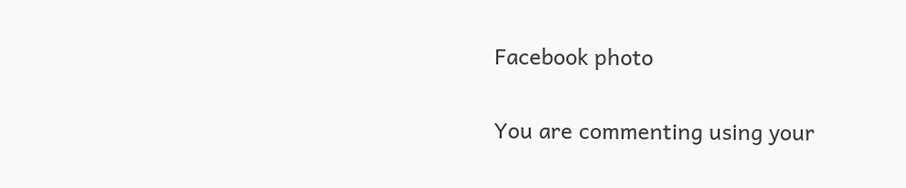Facebook photo

You are commenting using your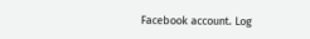Facebook account. Log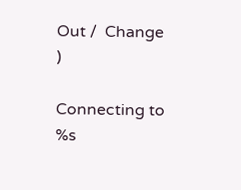Out /  Change )

Connecting to %s